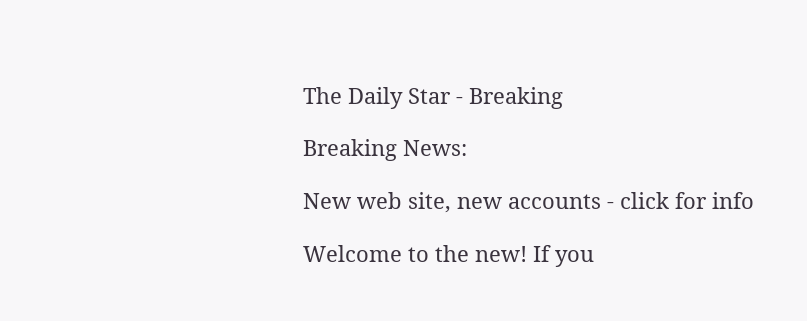The Daily Star - Breaking

Breaking News:

New web site, new accounts - click for info

Welcome to the new! If you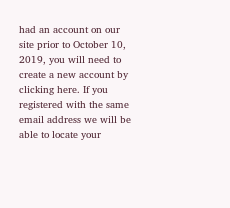had an account on our site prior to October 10, 2019, you will need to create a new account by clicking here. If you registered with the same email address we will be able to locate your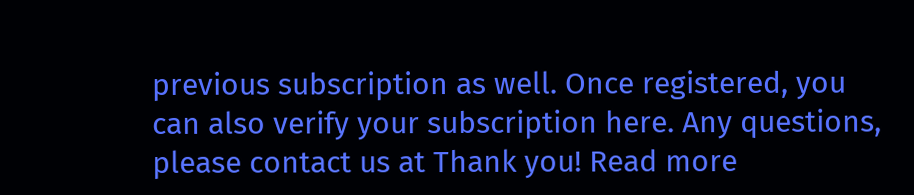previous subscription as well. Once registered, you can also verify your subscription here. Any questions, please contact us at Thank you! Read more